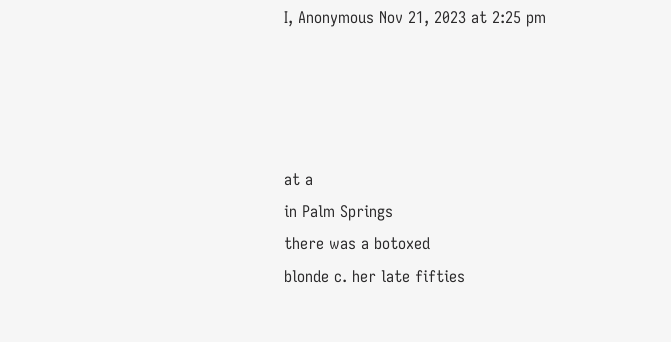I, Anonymous Nov 21, 2023 at 2:25 pm




at a
in Palm Springs
there was a botoxed
blonde c. her late fifties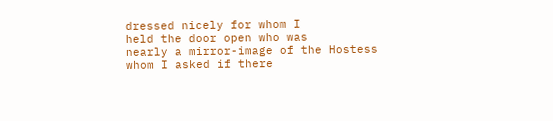dressed nicely for whom I
held the door open who was
nearly a mirror-image of the Hostess
whom I asked if there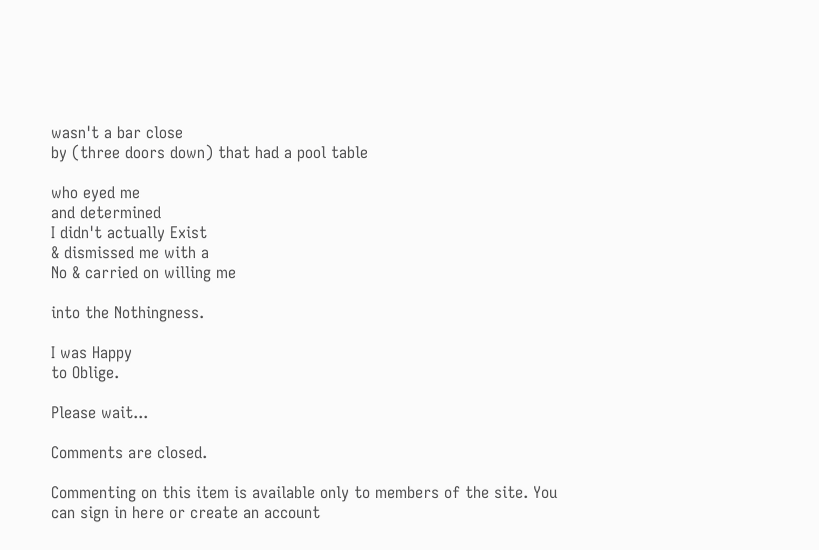wasn't a bar close
by (three doors down) that had a pool table

who eyed me
and determined
I didn't actually Exist
& dismissed me with a
No & carried on willing me

into the Nothingness.

I was Happy
to Oblige.

Please wait...

Comments are closed.

Commenting on this item is available only to members of the site. You can sign in here or create an account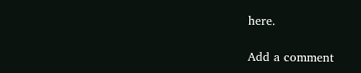here.

Add a comment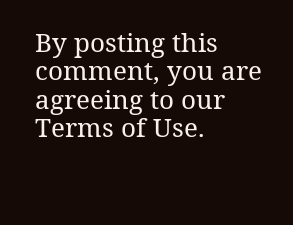By posting this comment, you are agreeing to our Terms of Use.